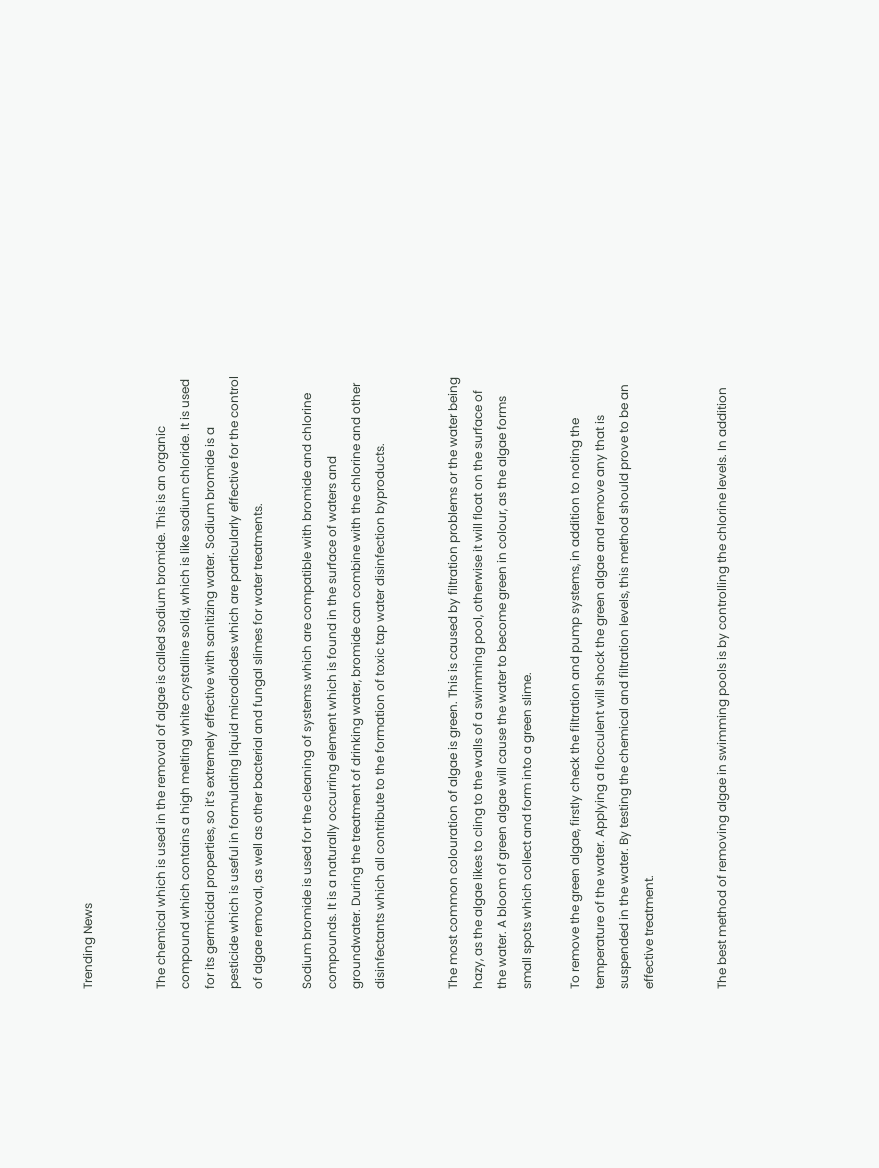Trending News


The chemical which is used in the removal of algae is called sodium bromide. This is an organic compound which contains a high melting white crystalline solid, which is like sodium chloride. It is used for its germicidal properties, so it’s extremely effective with sanitizing water. Sodium bromide is a pesticide which is useful in formulating liquid microdiodes which are particularly effective for the control of algae removal, as well as other bacterial and fungal slimes for water treatments.

Sodium bromide is used for the cleaning of systems which are compatible with bromide and chlorine compounds. It is a naturally occurring element which is found in the surface of waters and groundwater. During the treatment of drinking water, bromide can combine with the chlorine and other disinfectants which all contribute to the formation of toxic tap water disinfection byproducts.


The most common colouration of algae is green. This is caused by filtration problems or the water being hazy, as the algae likes to cling to the walls of a swimming pool, otherwise it will float on the surface of the water. A bloom of green algae will cause the water to become green in colour, as the algae forms small spots which collect and form into a green slime.

To remove the green algae, firstly check the filtration and pump systems, in addition to noting the temperature of the water. Applying a flocculent will shock the green algae and remove any that is suspended in the water. By testing the chemical and filtration levels, this method should prove to be an effective treatment.


The best method of removing algae in swimming pools is by controlling the chlorine levels. In addition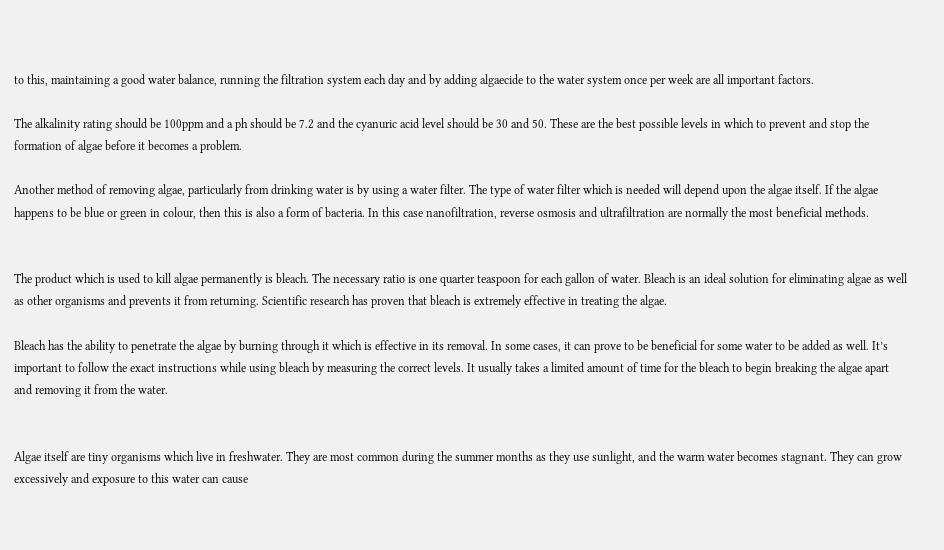to this, maintaining a good water balance, running the filtration system each day and by adding algaecide to the water system once per week are all important factors.

The alkalinity rating should be 100ppm and a ph should be 7.2 and the cyanuric acid level should be 30 and 50. These are the best possible levels in which to prevent and stop the formation of algae before it becomes a problem.

Another method of removing algae, particularly from drinking water is by using a water filter. The type of water filter which is needed will depend upon the algae itself. If the algae happens to be blue or green in colour, then this is also a form of bacteria. In this case nanofiltration, reverse osmosis and ultrafiltration are normally the most beneficial methods.


The product which is used to kill algae permanently is bleach. The necessary ratio is one quarter teaspoon for each gallon of water. Bleach is an ideal solution for eliminating algae as well as other organisms and prevents it from returning. Scientific research has proven that bleach is extremely effective in treating the algae.

Bleach has the ability to penetrate the algae by burning through it which is effective in its removal. In some cases, it can prove to be beneficial for some water to be added as well. It’s important to follow the exact instructions while using bleach by measuring the correct levels. It usually takes a limited amount of time for the bleach to begin breaking the algae apart and removing it from the water.


Algae itself are tiny organisms which live in freshwater. They are most common during the summer months as they use sunlight, and the warm water becomes stagnant. They can grow excessively and exposure to this water can cause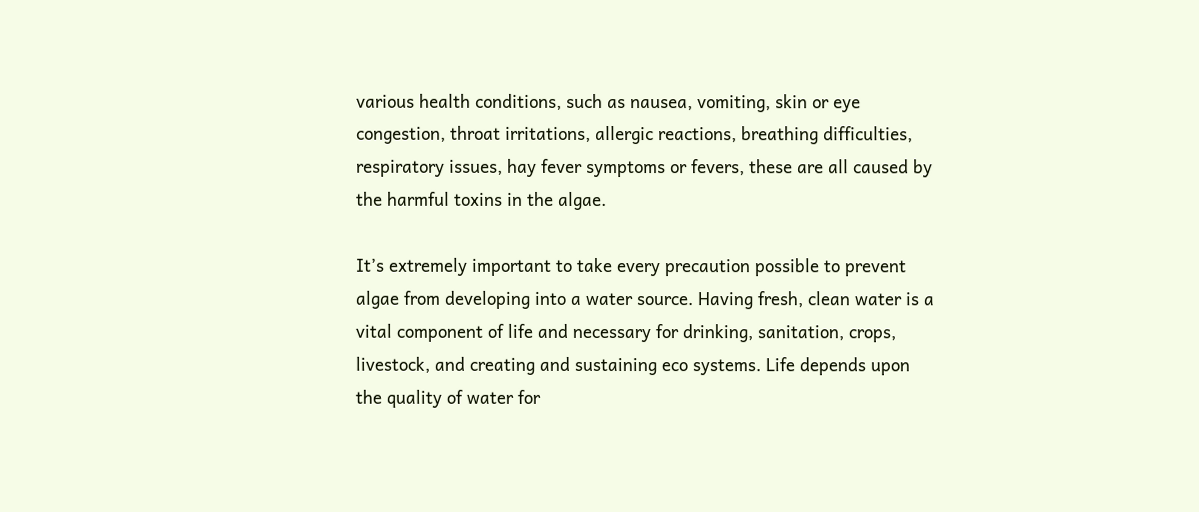various health conditions, such as nausea, vomiting, skin or eye congestion, throat irritations, allergic reactions, breathing difficulties, respiratory issues, hay fever symptoms or fevers, these are all caused by the harmful toxins in the algae.

It’s extremely important to take every precaution possible to prevent algae from developing into a water source. Having fresh, clean water is a vital component of life and necessary for drinking, sanitation, crops, livestock, and creating and sustaining eco systems. Life depends upon the quality of water for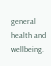general health and wellbeing.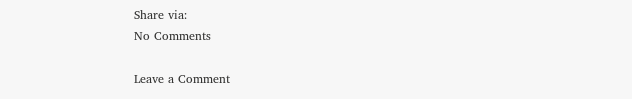Share via:
No Comments

Leave a Comment